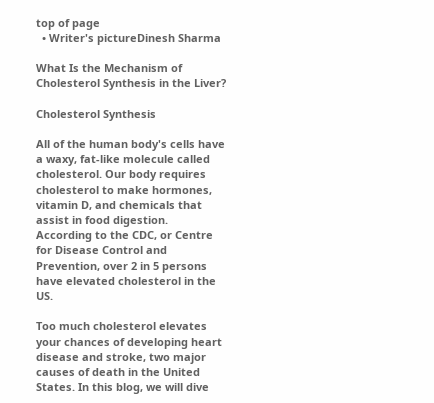top of page
  • Writer's pictureDinesh Sharma

What Is the Mechanism of Cholesterol Synthesis in the Liver?

Cholesterol Synthesis

All of the human body's cells have a waxy, fat-like molecule called cholesterol. Our body requires cholesterol to make hormones, vitamin D, and chemicals that assist in food digestion. According to the CDC, or Centre for Disease Control and Prevention, over 2 in 5 persons have elevated cholesterol in the US.

Too much cholesterol elevates your chances of developing heart disease and stroke, two major causes of death in the United States. In this blog, we will dive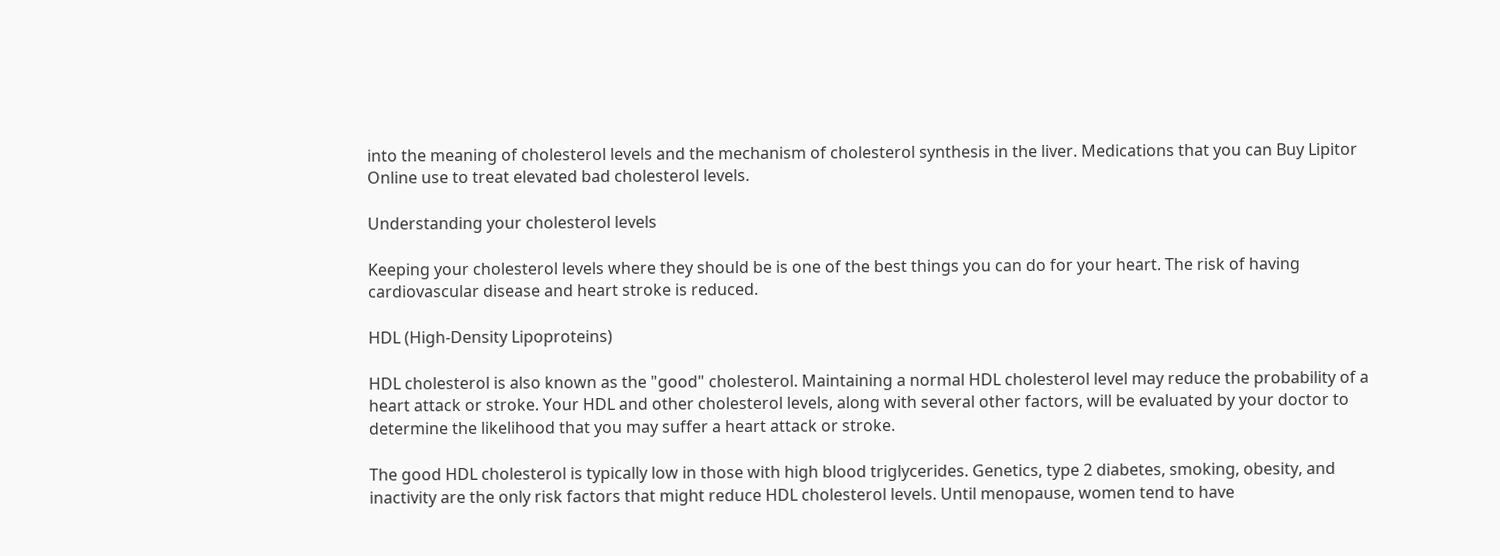into the meaning of cholesterol levels and the mechanism of cholesterol synthesis in the liver. Medications that you can Buy Lipitor Online use to treat elevated bad cholesterol levels.

Understanding your cholesterol levels

Keeping your cholesterol levels where they should be is one of the best things you can do for your heart. The risk of having cardiovascular disease and heart stroke is reduced.

HDL (High-Density Lipoproteins)

HDL cholesterol is also known as the "good" cholesterol. Maintaining a normal HDL cholesterol level may reduce the probability of a heart attack or stroke. Your HDL and other cholesterol levels, along with several other factors, will be evaluated by your doctor to determine the likelihood that you may suffer a heart attack or stroke.

The good HDL cholesterol is typically low in those with high blood triglycerides. Genetics, type 2 diabetes, smoking, obesity, and inactivity are the only risk factors that might reduce HDL cholesterol levels. Until menopause, women tend to have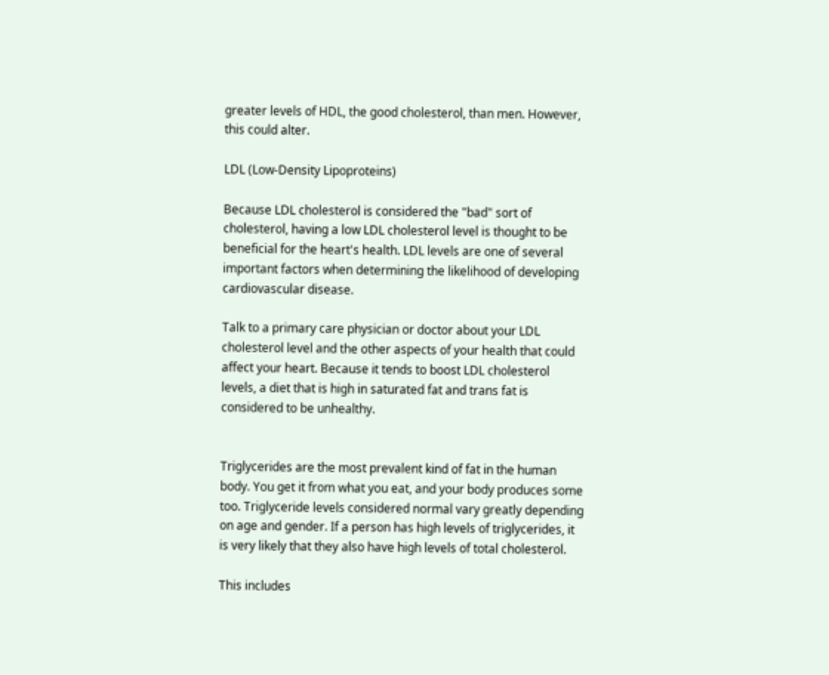greater levels of HDL, the good cholesterol, than men. However, this could alter.

LDL (Low-Density Lipoproteins)

Because LDL cholesterol is considered the "bad" sort of cholesterol, having a low LDL cholesterol level is thought to be beneficial for the heart's health. LDL levels are one of several important factors when determining the likelihood of developing cardiovascular disease.

Talk to a primary care physician or doctor about your LDL cholesterol level and the other aspects of your health that could affect your heart. Because it tends to boost LDL cholesterol levels, a diet that is high in saturated fat and trans fat is considered to be unhealthy.


Triglycerides are the most prevalent kind of fat in the human body. You get it from what you eat, and your body produces some too. Triglyceride levels considered normal vary greatly depending on age and gender. If a person has high levels of triglycerides, it is very likely that they also have high levels of total cholesterol.

This includes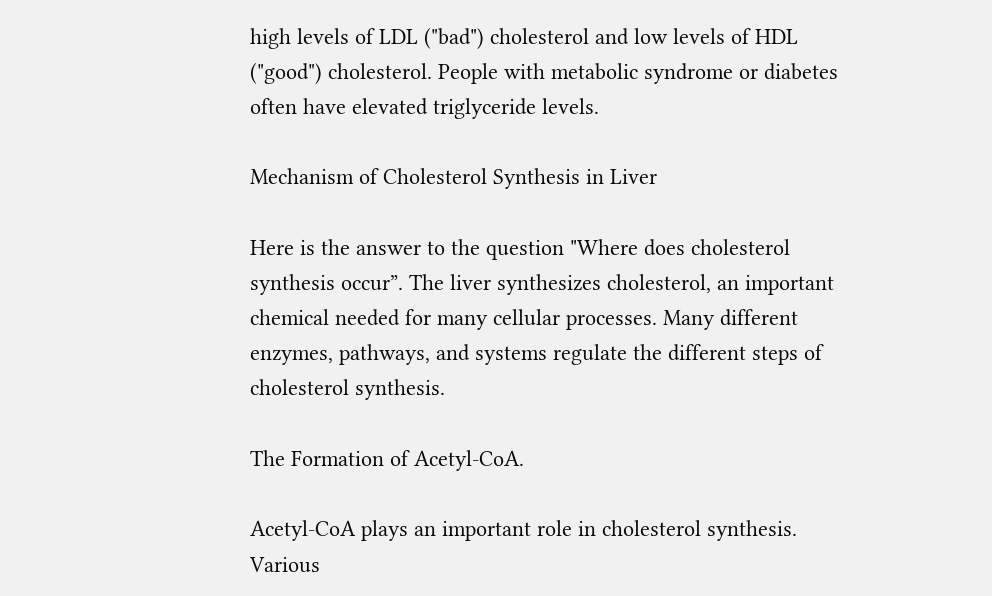high levels of LDL ("bad") cholesterol and low levels of HDL ("good") cholesterol. People with metabolic syndrome or diabetes often have elevated triglyceride levels.

Mechanism of Cholesterol Synthesis in Liver

Here is the answer to the question "Where does cholesterol synthesis occur”. The liver synthesizes cholesterol, an important chemical needed for many cellular processes. Many different enzymes, pathways, and systems regulate the different steps of cholesterol synthesis.

The Formation of Acetyl-CoA.

Acetyl-CoA plays an important role in cholesterol synthesis. Various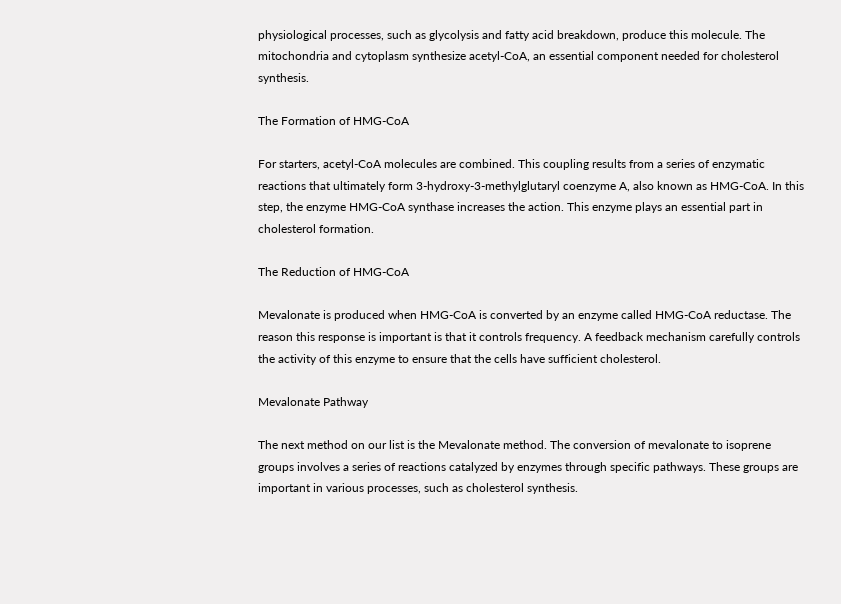physiological processes, such as glycolysis and fatty acid breakdown, produce this molecule. The mitochondria and cytoplasm synthesize acetyl-CoA, an essential component needed for cholesterol synthesis.

The Formation of HMG-CoA

For starters, acetyl-CoA molecules are combined. This coupling results from a series of enzymatic reactions that ultimately form 3-hydroxy-3-methylglutaryl coenzyme A, also known as HMG-CoA. In this step, the enzyme HMG-CoA synthase increases the action. This enzyme plays an essential part in cholesterol formation.

The Reduction of HMG-CoA

Mevalonate is produced when HMG-CoA is converted by an enzyme called HMG-CoA reductase. The reason this response is important is that it controls frequency. A feedback mechanism carefully controls the activity of this enzyme to ensure that the cells have sufficient cholesterol.

Mevalonate Pathway

The next method on our list is the Mevalonate method. The conversion of mevalonate to isoprene groups involves a series of reactions catalyzed by enzymes through specific pathways. These groups are important in various processes, such as cholesterol synthesis.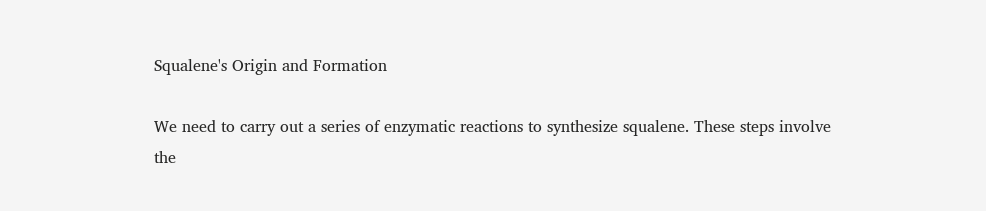Squalene's Origin and Formation

We need to carry out a series of enzymatic reactions to synthesize squalene. These steps involve the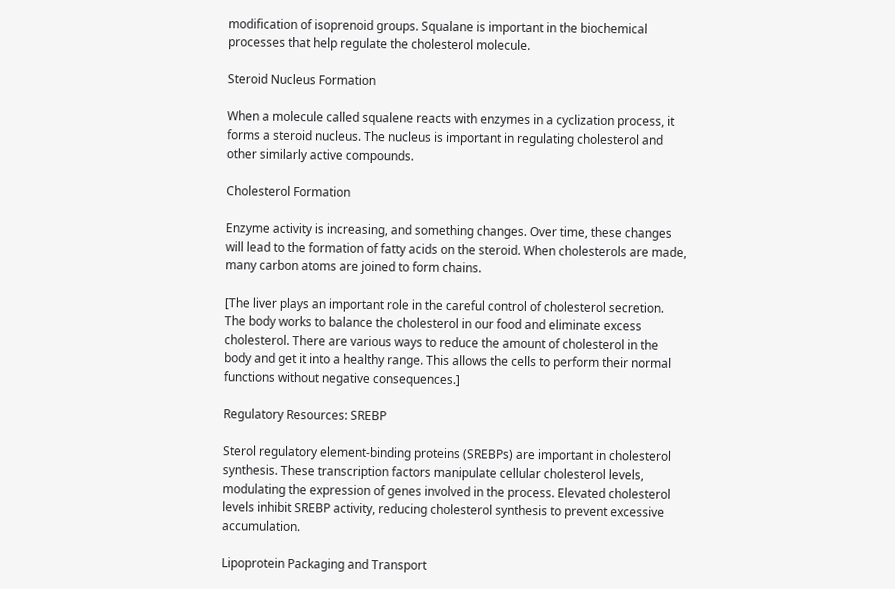modification of isoprenoid groups. Squalane is important in the biochemical processes that help regulate the cholesterol molecule.

Steroid Nucleus Formation

When a molecule called squalene reacts with enzymes in a cyclization process, it forms a steroid nucleus. The nucleus is important in regulating cholesterol and other similarly active compounds.

Cholesterol Formation

Enzyme activity is increasing, and something changes. Over time, these changes will lead to the formation of fatty acids on the steroid. When cholesterols are made, many carbon atoms are joined to form chains.

[The liver plays an important role in the careful control of cholesterol secretion. The body works to balance the cholesterol in our food and eliminate excess cholesterol. There are various ways to reduce the amount of cholesterol in the body and get it into a healthy range. This allows the cells to perform their normal functions without negative consequences.]

Regulatory Resources: SREBP

Sterol regulatory element-binding proteins (SREBPs) are important in cholesterol synthesis. These transcription factors manipulate cellular cholesterol levels, modulating the expression of genes involved in the process. Elevated cholesterol levels inhibit SREBP activity, reducing cholesterol synthesis to prevent excessive accumulation.

Lipoprotein Packaging and Transport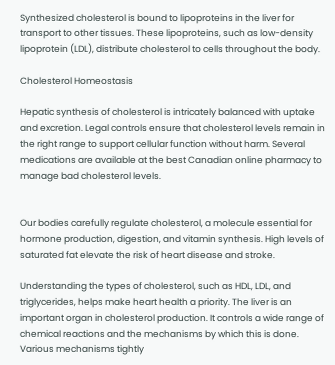Synthesized cholesterol is bound to lipoproteins in the liver for transport to other tissues. These lipoproteins, such as low-density lipoprotein (LDL), distribute cholesterol to cells throughout the body.

Cholesterol Homeostasis

Hepatic synthesis of cholesterol is intricately balanced with uptake and excretion. Legal controls ensure that cholesterol levels remain in the right range to support cellular function without harm. Several medications are available at the best Canadian online pharmacy to manage bad cholesterol levels.


Our bodies carefully regulate cholesterol, a molecule essential for hormone production, digestion, and vitamin synthesis. High levels of saturated fat elevate the risk of heart disease and stroke.

Understanding the types of cholesterol, such as HDL, LDL, and triglycerides, helps make heart health a priority. The liver is an important organ in cholesterol production. It controls a wide range of chemical reactions and the mechanisms by which this is done. Various mechanisms tightly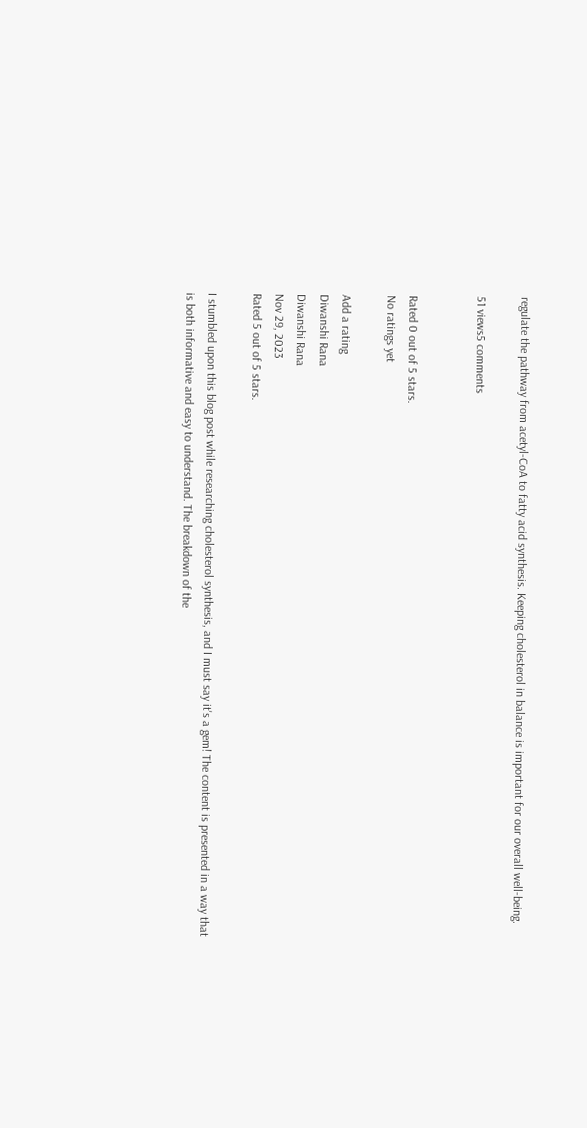regulate the pathway from acetyl-CoA to fatty acid synthesis. Keeping cholesterol in balance is important for our overall well-being.

51 views5 comments


Rated 0 out of 5 stars.
No ratings yet

Add a rating
Diwanshi Rana
Diwanshi Rana
Nov 29, 2023
Rated 5 out of 5 stars.

I stumbled upon this blog post while researching cholesterol synthesis, and I must say it's a gem! The content is presented in a way that is both informative and easy to understand. The breakdown of the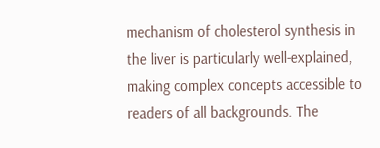mechanism of cholesterol synthesis in the liver is particularly well-explained, making complex concepts accessible to readers of all backgrounds. The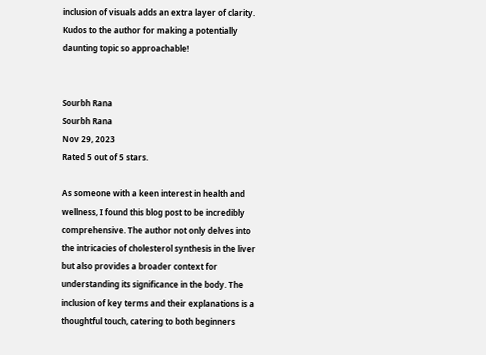inclusion of visuals adds an extra layer of clarity. Kudos to the author for making a potentially daunting topic so approachable!


Sourbh Rana
Sourbh Rana
Nov 29, 2023
Rated 5 out of 5 stars.

As someone with a keen interest in health and wellness, I found this blog post to be incredibly comprehensive. The author not only delves into the intricacies of cholesterol synthesis in the liver but also provides a broader context for understanding its significance in the body. The inclusion of key terms and their explanations is a thoughtful touch, catering to both beginners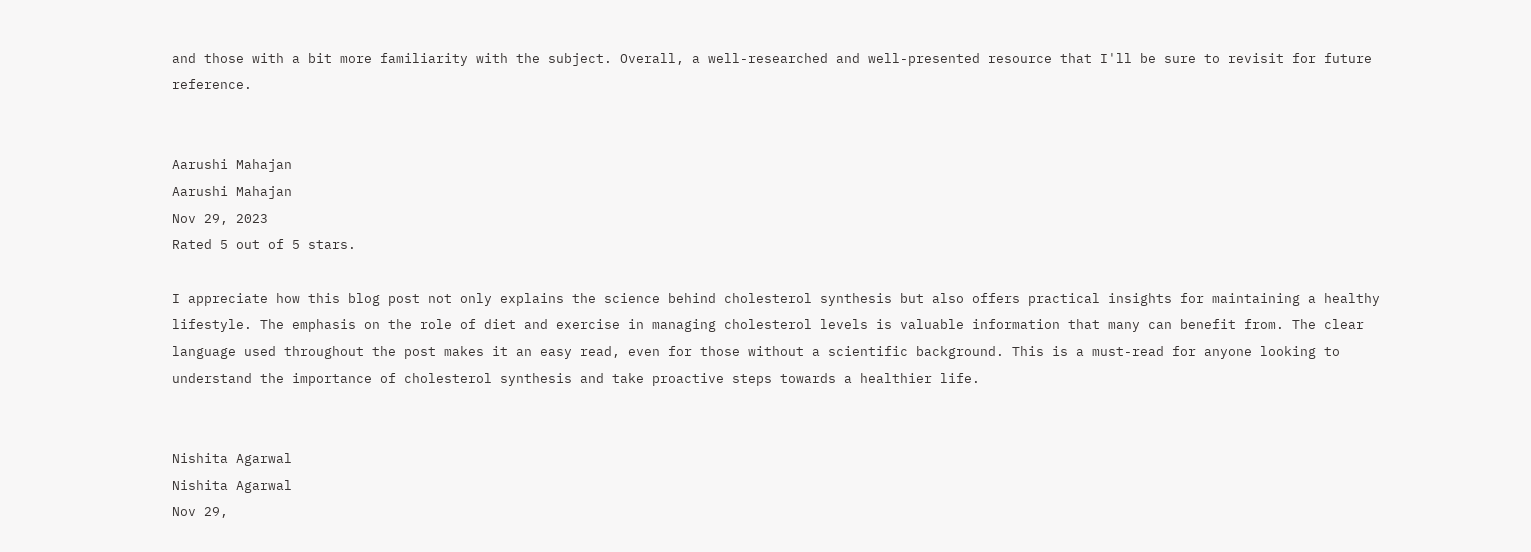and those with a bit more familiarity with the subject. Overall, a well-researched and well-presented resource that I'll be sure to revisit for future reference.


Aarushi Mahajan
Aarushi Mahajan
Nov 29, 2023
Rated 5 out of 5 stars.

I appreciate how this blog post not only explains the science behind cholesterol synthesis but also offers practical insights for maintaining a healthy lifestyle. The emphasis on the role of diet and exercise in managing cholesterol levels is valuable information that many can benefit from. The clear language used throughout the post makes it an easy read, even for those without a scientific background. This is a must-read for anyone looking to understand the importance of cholesterol synthesis and take proactive steps towards a healthier life.


Nishita Agarwal
Nishita Agarwal
Nov 29,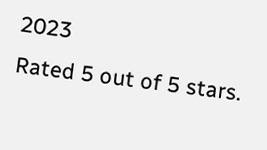2023
Rated 5 out of 5 stars.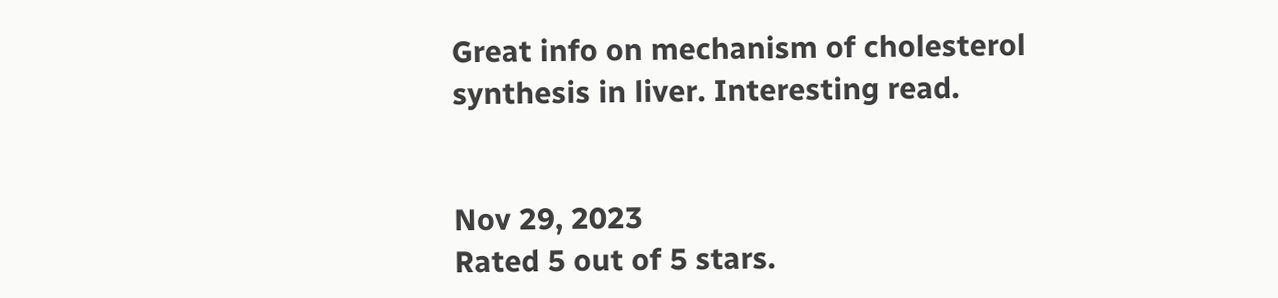Great info on mechanism of cholesterol synthesis in liver. Interesting read.


Nov 29, 2023
Rated 5 out of 5 stars.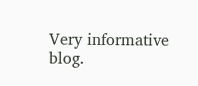Very informative blog.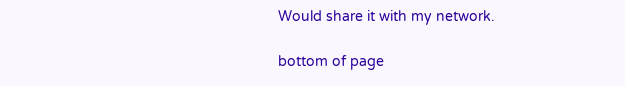Would share it with my network.

bottom of page